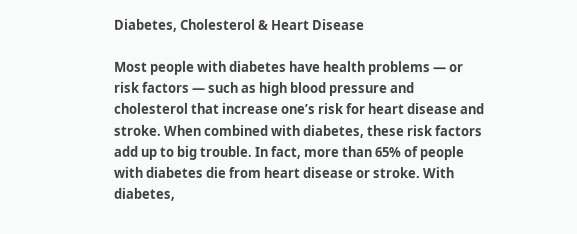Diabetes, Cholesterol & Heart Disease

Most people with diabetes have health problems — or risk factors — such as high blood pressure and cholesterol that increase one’s risk for heart disease and stroke. When combined with diabetes, these risk factors add up to big trouble. In fact, more than 65% of people with diabetes die from heart disease or stroke. With diabetes,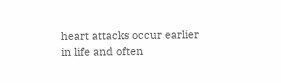heart attacks occur earlier in life and often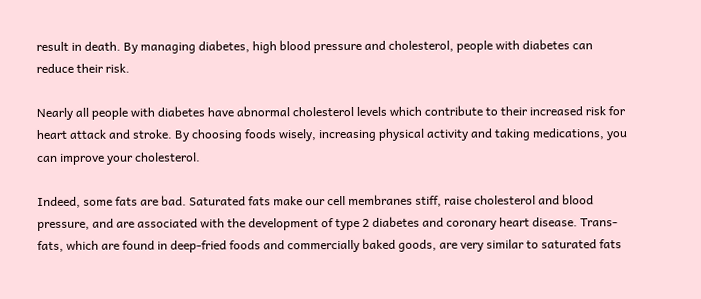result in death. By managing diabetes, high blood pressure and cholesterol, people with diabetes can reduce their risk.

Nearly all people with diabetes have abnormal cholesterol levels which contribute to their increased risk for heart attack and stroke. By choosing foods wisely, increasing physical activity and taking medications, you can improve your cholesterol.

Indeed, some fats are bad. Saturated fats make our cell membranes stiff, raise cholesterol and blood pressure, and are associated with the development of type 2 diabetes and coronary heart disease. Trans-fats, which are found in deep-fried foods and commercially baked goods, are very similar to saturated fats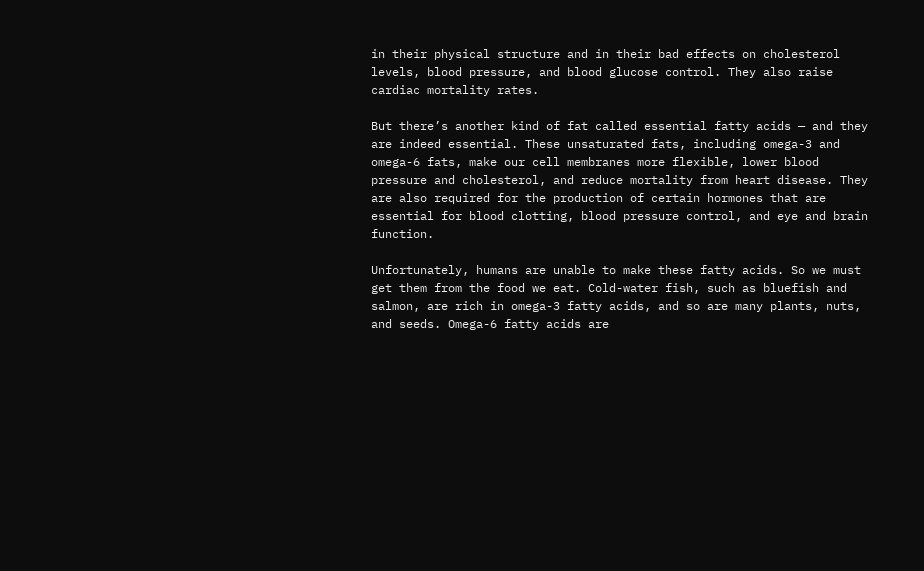in their physical structure and in their bad effects on cholesterol levels, blood pressure, and blood glucose control. They also raise cardiac mortality rates.

But there’s another kind of fat called essential fatty acids — and they are indeed essential. These unsaturated fats, including omega-3 and omega-6 fats, make our cell membranes more flexible, lower blood pressure and cholesterol, and reduce mortality from heart disease. They are also required for the production of certain hormones that are essential for blood clotting, blood pressure control, and eye and brain function.

Unfortunately, humans are unable to make these fatty acids. So we must get them from the food we eat. Cold-water fish, such as bluefish and salmon, are rich in omega-3 fatty acids, and so are many plants, nuts, and seeds. Omega-6 fatty acids are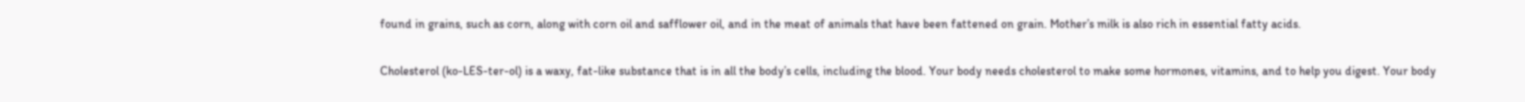found in grains, such as corn, along with corn oil and safflower oil, and in the meat of animals that have been fattened on grain. Mother’s milk is also rich in essential fatty acids.

Cholesterol (ko-LES-ter-ol) is a waxy, fat-like substance that is in all the body’s cells, including the blood. Your body needs cholesterol to make some hormones, vitamins, and to help you digest. Your body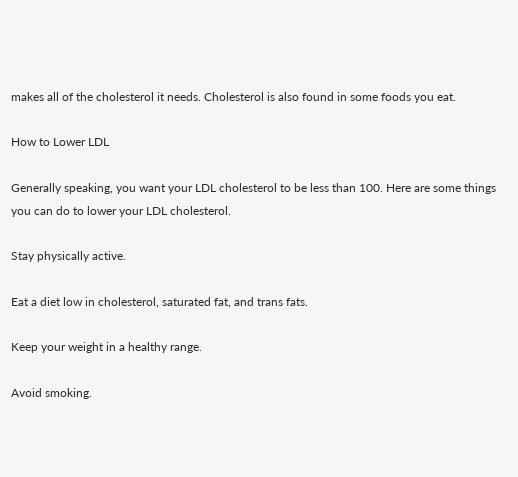makes all of the cholesterol it needs. Cholesterol is also found in some foods you eat.

How to Lower LDL

Generally speaking, you want your LDL cholesterol to be less than 100. Here are some things you can do to lower your LDL cholesterol.

Stay physically active.

Eat a diet low in cholesterol, saturated fat, and trans fats.

Keep your weight in a healthy range.

Avoid smoking.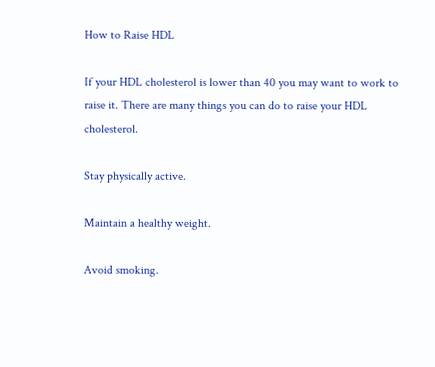How to Raise HDL

If your HDL cholesterol is lower than 40 you may want to work to raise it. There are many things you can do to raise your HDL cholesterol.

Stay physically active.

Maintain a healthy weight.

Avoid smoking.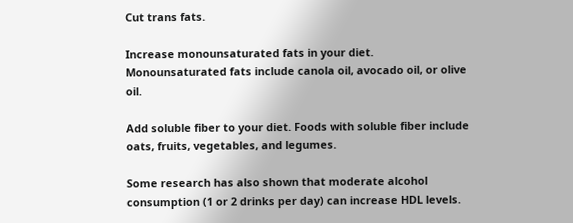Cut trans fats.

Increase monounsaturated fats in your diet. Monounsaturated fats include canola oil, avocado oil, or olive oil.

Add soluble fiber to your diet. Foods with soluble fiber include oats, fruits, vegetables, and legumes.

Some research has also shown that moderate alcohol consumption (1 or 2 drinks per day) can increase HDL levels.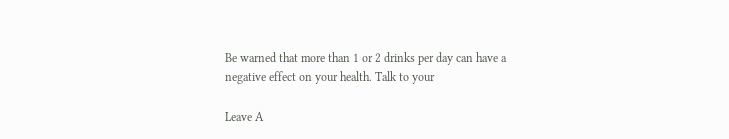Be warned that more than 1 or 2 drinks per day can have a negative effect on your health. Talk to your

Leave A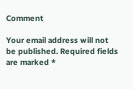Comment

Your email address will not be published. Required fields are marked *